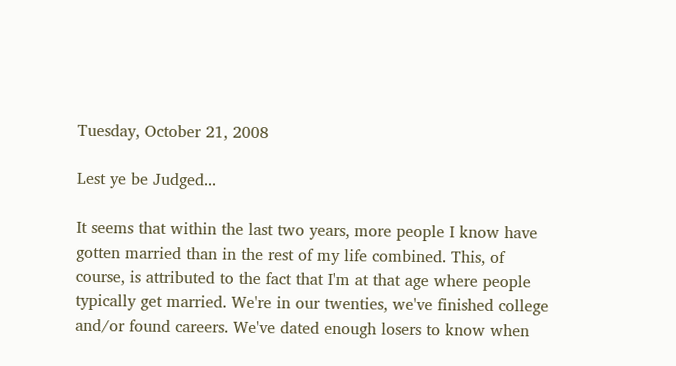Tuesday, October 21, 2008

Lest ye be Judged...

It seems that within the last two years, more people I know have gotten married than in the rest of my life combined. This, of course, is attributed to the fact that I'm at that age where people typically get married. We're in our twenties, we've finished college and/or found careers. We've dated enough losers to know when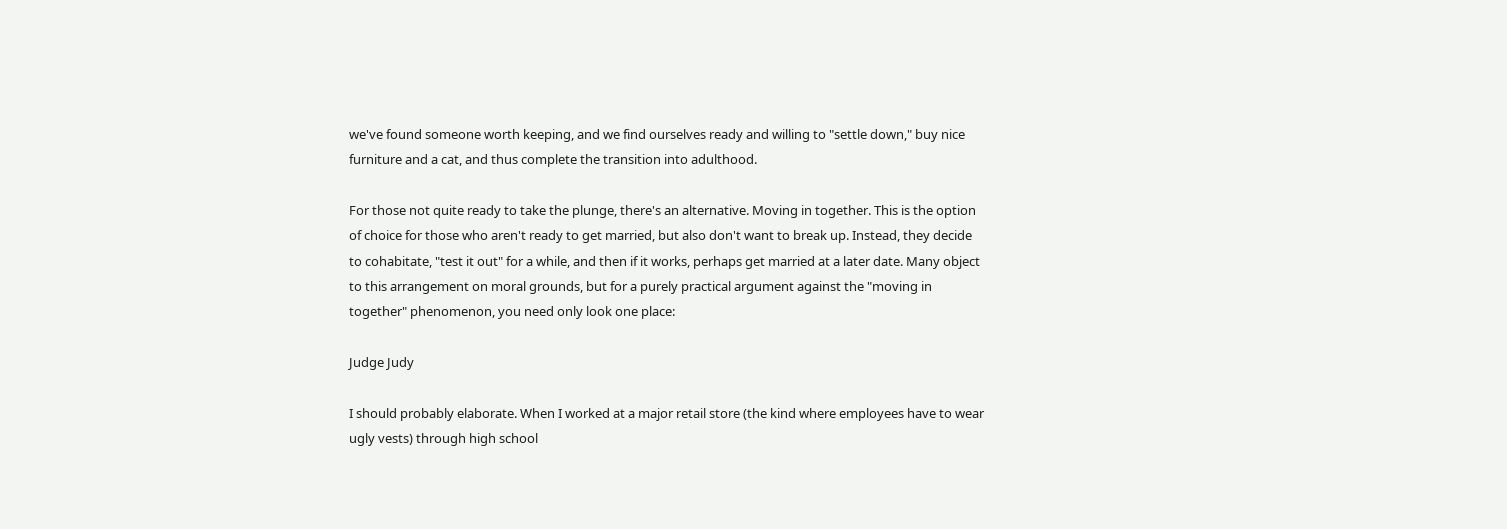we've found someone worth keeping, and we find ourselves ready and willing to "settle down," buy nice furniture and a cat, and thus complete the transition into adulthood.

For those not quite ready to take the plunge, there's an alternative. Moving in together. This is the option of choice for those who aren't ready to get married, but also don't want to break up. Instead, they decide to cohabitate, "test it out" for a while, and then if it works, perhaps get married at a later date. Many object to this arrangement on moral grounds, but for a purely practical argument against the "moving in together" phenomenon, you need only look one place:

Judge Judy

I should probably elaborate. When I worked at a major retail store (the kind where employees have to wear ugly vests) through high school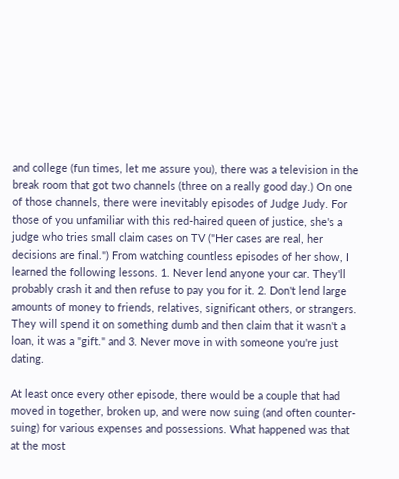and college (fun times, let me assure you), there was a television in the break room that got two channels (three on a really good day.) On one of those channels, there were inevitably episodes of Judge Judy. For those of you unfamiliar with this red-haired queen of justice, she's a judge who tries small claim cases on TV ("Her cases are real, her decisions are final.") From watching countless episodes of her show, I learned the following lessons. 1. Never lend anyone your car. They'll probably crash it and then refuse to pay you for it. 2. Don't lend large amounts of money to friends, relatives, significant others, or strangers. They will spend it on something dumb and then claim that it wasn't a loan, it was a "gift." and 3. Never move in with someone you're just dating.

At least once every other episode, there would be a couple that had moved in together, broken up, and were now suing (and often counter-suing) for various expenses and possessions. What happened was that at the most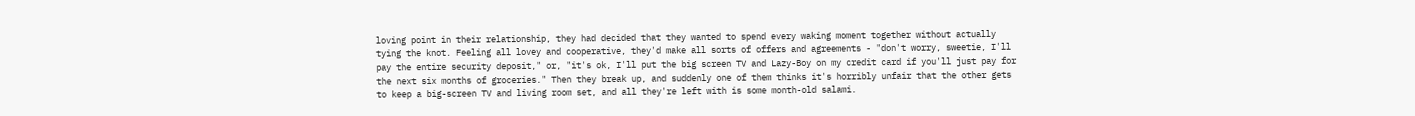loving point in their relationship, they had decided that they wanted to spend every waking moment together without actually tying the knot. Feeling all lovey and cooperative, they'd make all sorts of offers and agreements - "don't worry, sweetie, I'll pay the entire security deposit," or, "it's ok, I'll put the big screen TV and Lazy-Boy on my credit card if you'll just pay for the next six months of groceries." Then they break up, and suddenly one of them thinks it's horribly unfair that the other gets to keep a big-screen TV and living room set, and all they're left with is some month-old salami.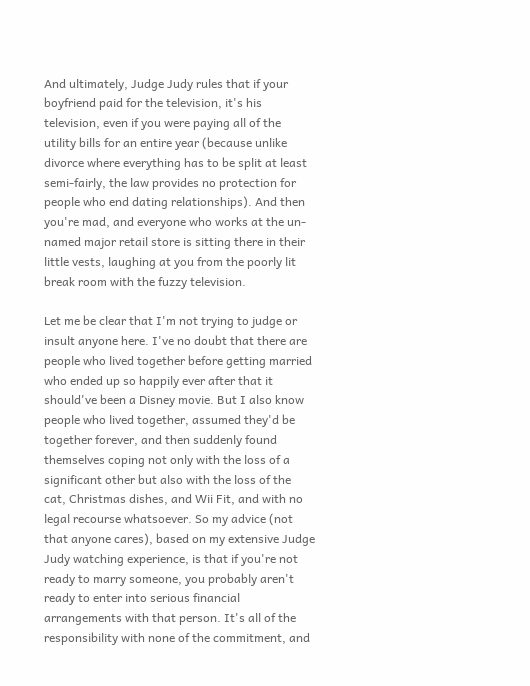And ultimately, Judge Judy rules that if your boyfriend paid for the television, it's his television, even if you were paying all of the utility bills for an entire year (because unlike divorce where everything has to be split at least semi-fairly, the law provides no protection for people who end dating relationships). And then you're mad, and everyone who works at the un-named major retail store is sitting there in their little vests, laughing at you from the poorly lit break room with the fuzzy television.

Let me be clear that I'm not trying to judge or insult anyone here. I've no doubt that there are people who lived together before getting married who ended up so happily ever after that it should've been a Disney movie. But I also know people who lived together, assumed they'd be together forever, and then suddenly found themselves coping not only with the loss of a significant other but also with the loss of the cat, Christmas dishes, and Wii Fit, and with no legal recourse whatsoever. So my advice (not that anyone cares), based on my extensive Judge Judy watching experience, is that if you're not ready to marry someone, you probably aren't ready to enter into serious financial arrangements with that person. It's all of the responsibility with none of the commitment, and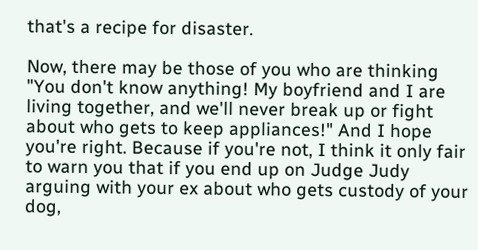that's a recipe for disaster.

Now, there may be those of you who are thinking "You don't know anything! My boyfriend and I are living together, and we'll never break up or fight about who gets to keep appliances!" And I hope you're right. Because if you're not, I think it only fair to warn you that if you end up on Judge Judy arguing with your ex about who gets custody of your dog,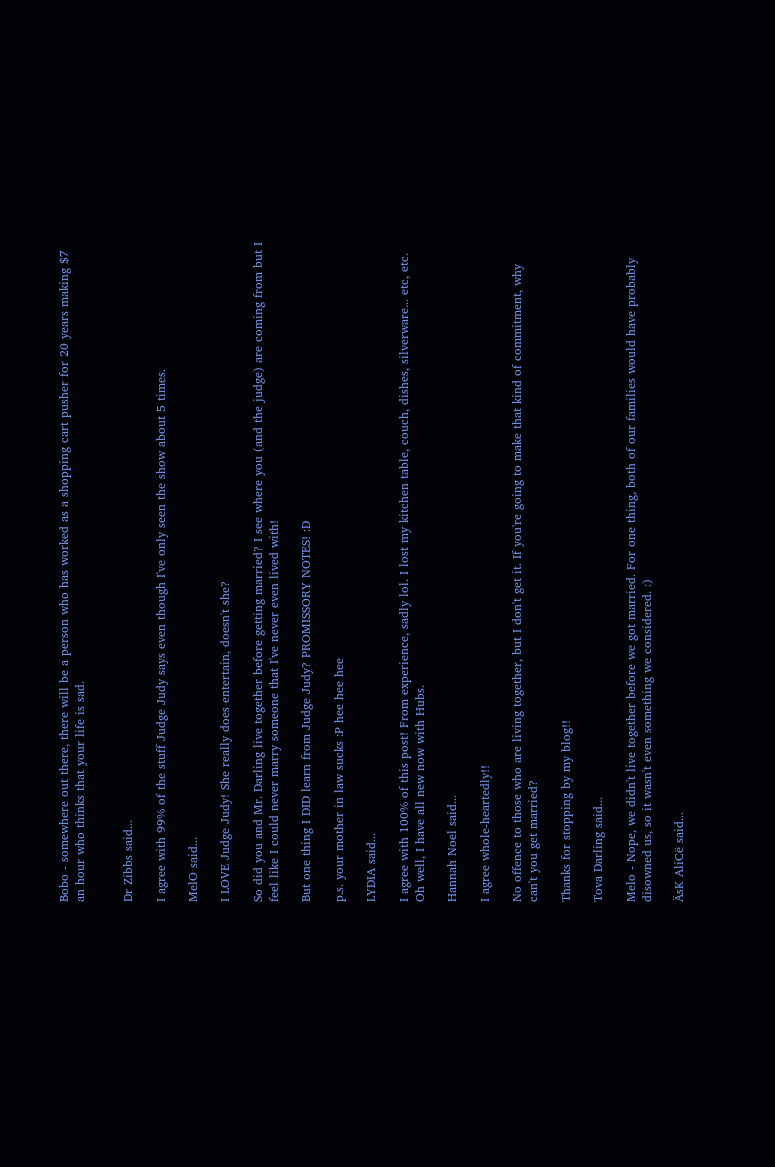Bobo - somewhere out there, there will be a person who has worked as a shopping cart pusher for 20 years making $7 an hour who thinks that your life is sad.


Dr Zibbs said...

I agree with 99% of the stuff Judge Judy says even though I've only seen the show about 5 times.

MelO said...

I LOVE Judge Judy! She really does entertain, doesn't she?

So did you and Mr. Darling live together before getting married? I see where you (and the judge) are coming from but I feel like I could never marry someone that I've never even lived with!

But one thing I DID learn from Judge Judy? PROMISSORY NOTES! :D

p.s. your mother in law sucks :P hee hee hee

LYDIA said...

I agree with 100% of this post! From experience, sadly lol. I lost my kitchen table, couch, dishes, silverware... etc, etc. Oh well, I have all new now with Hubs.

Hannah Noel said...

I agree whole-heartedly!!

No offence to those who are living together, but I don't get it. If you're going to make that kind of commitment, why can't you get married?

Thanks for stopping by my blog!!

Tova Darling said...

Melo - Nope, we didn't live together before we got married. For one thing, both of our families would have probably disowned us, so it wasn't even something we considered. :)

ÄsK AliCë said...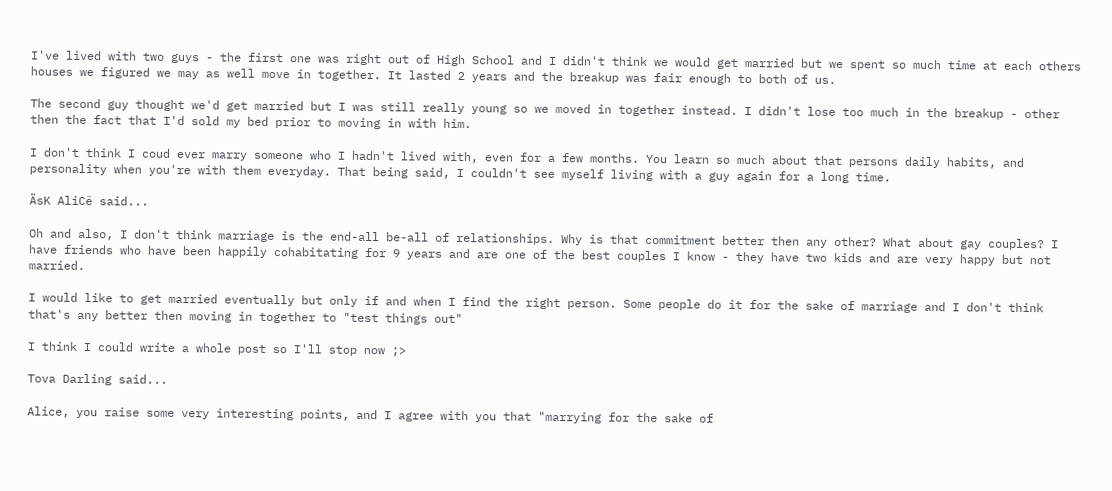I've lived with two guys - the first one was right out of High School and I didn't think we would get married but we spent so much time at each others houses we figured we may as well move in together. It lasted 2 years and the breakup was fair enough to both of us.

The second guy thought we'd get married but I was still really young so we moved in together instead. I didn't lose too much in the breakup - other then the fact that I'd sold my bed prior to moving in with him.

I don't think I coud ever marry someone who I hadn't lived with, even for a few months. You learn so much about that persons daily habits, and personality when you're with them everyday. That being said, I couldn't see myself living with a guy again for a long time.

ÄsK AliCë said...

Oh and also, I don't think marriage is the end-all be-all of relationships. Why is that commitment better then any other? What about gay couples? I have friends who have been happily cohabitating for 9 years and are one of the best couples I know - they have two kids and are very happy but not married.

I would like to get married eventually but only if and when I find the right person. Some people do it for the sake of marriage and I don't think that's any better then moving in together to "test things out"

I think I could write a whole post so I'll stop now ;>

Tova Darling said...

Alice, you raise some very interesting points, and I agree with you that "marrying for the sake of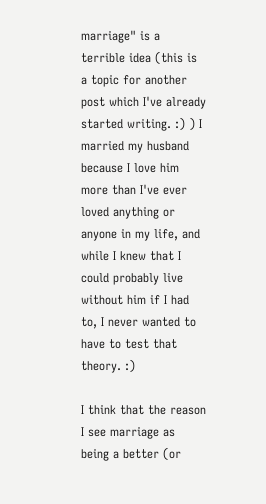marriage" is a terrible idea (this is a topic for another post which I've already started writing. :) ) I married my husband because I love him more than I've ever loved anything or anyone in my life, and while I knew that I could probably live without him if I had to, I never wanted to have to test that theory. :)

I think that the reason I see marriage as being a better (or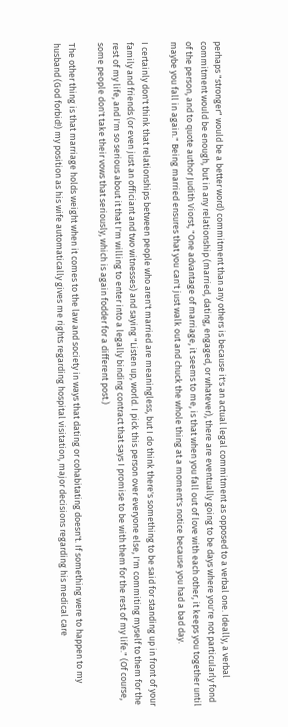perhaps "stronger" would be a better word) commitment than any others is because it's an actual legal commitment as opposed to a verbal one. Ideally, a verbal commitment would be enough, but in any relationship (married, dating, engaged, or whatever), there are eventually going to be days where you're not particularly fond of the person, and to quote author Judith Viorst, "One advantage of marriage, it seems to me, is that when you fall out of love with each other, it keeps you together until maybe you fall in again." Being married ensures that you can't just walk out and chuck the whole thing at a moment's notice because you had a bad day.

I certainly don't think that relationships between people who aren't married are meaningless, but I do think there's something to be said for standing up in front of your family and friends (or even just an officiant and two witnesses) and saying "Listen up, world. I pick this person over everyone else, I'm commiting myself to them for the rest of my life, and I'm so serious about it that I'm willing to enter into a legally binding contract that says I promise to be with them for the rest of my life." (Of course, some people don't take their vows that seriously, which is again fodder for a different post.)

The other thing is that marriage holds weight when it comes to the law and society in ways that dating or cohabitating doesn't. If something were to happen to my husband (God forbid!) my position as his wife automatically gives me rights regarding hospital visitation, major decisions regarding his medical care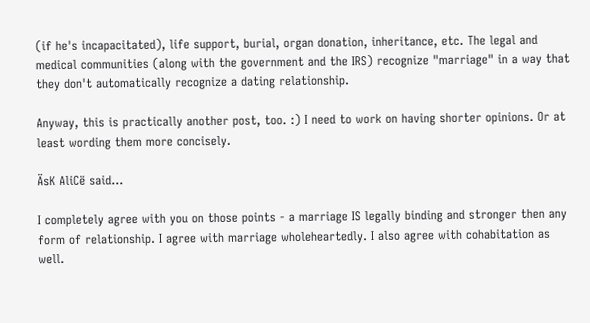(if he's incapacitated), life support, burial, organ donation, inheritance, etc. The legal and medical communities (along with the government and the IRS) recognize "marriage" in a way that they don't automatically recognize a dating relationship.

Anyway, this is practically another post, too. :) I need to work on having shorter opinions. Or at least wording them more concisely.

ÄsK AliCë said...

I completely agree with you on those points - a marriage IS legally binding and stronger then any form of relationship. I agree with marriage wholeheartedly. I also agree with cohabitation as well.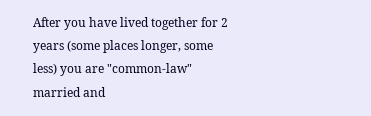After you have lived together for 2 years (some places longer, some less) you are "common-law" married and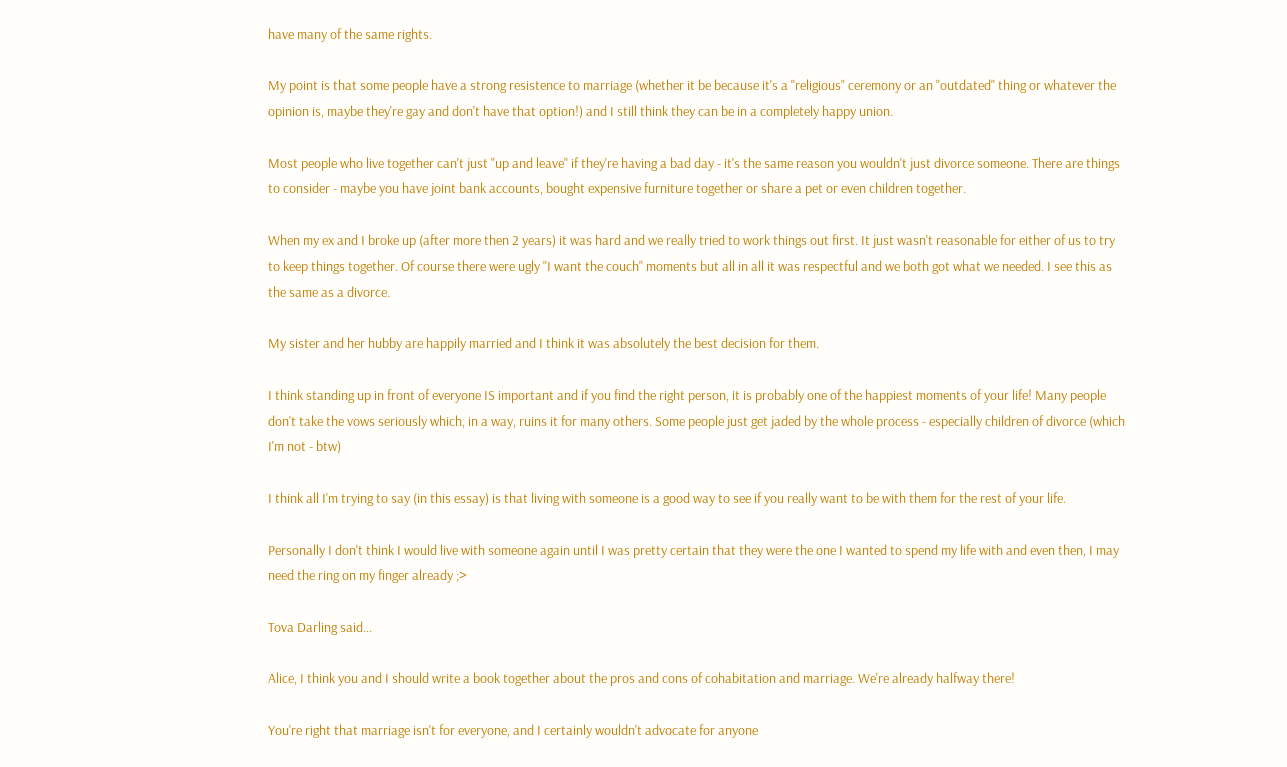have many of the same rights.

My point is that some people have a strong resistence to marriage (whether it be because it's a "religious" ceremony or an "outdated" thing or whatever the opinion is, maybe they're gay and don't have that option!) and I still think they can be in a completely happy union.

Most people who live together can't just "up and leave" if they're having a bad day - it's the same reason you wouldn't just divorce someone. There are things to consider - maybe you have joint bank accounts, bought expensive furniture together or share a pet or even children together.

When my ex and I broke up (after more then 2 years) it was hard and we really tried to work things out first. It just wasn't reasonable for either of us to try to keep things together. Of course there were ugly "I want the couch" moments but all in all it was respectful and we both got what we needed. I see this as the same as a divorce.

My sister and her hubby are happily married and I think it was absolutely the best decision for them.

I think standing up in front of everyone IS important and if you find the right person, it is probably one of the happiest moments of your life! Many people don't take the vows seriously which, in a way, ruins it for many others. Some people just get jaded by the whole process - especially children of divorce (which I'm not - btw)

I think all I'm trying to say (in this essay) is that living with someone is a good way to see if you really want to be with them for the rest of your life.

Personally I don't think I would live with someone again until I was pretty certain that they were the one I wanted to spend my life with and even then, I may need the ring on my finger already ;>

Tova Darling said...

Alice, I think you and I should write a book together about the pros and cons of cohabitation and marriage. We're already halfway there!

You're right that marriage isn't for everyone, and I certainly wouldn't advocate for anyone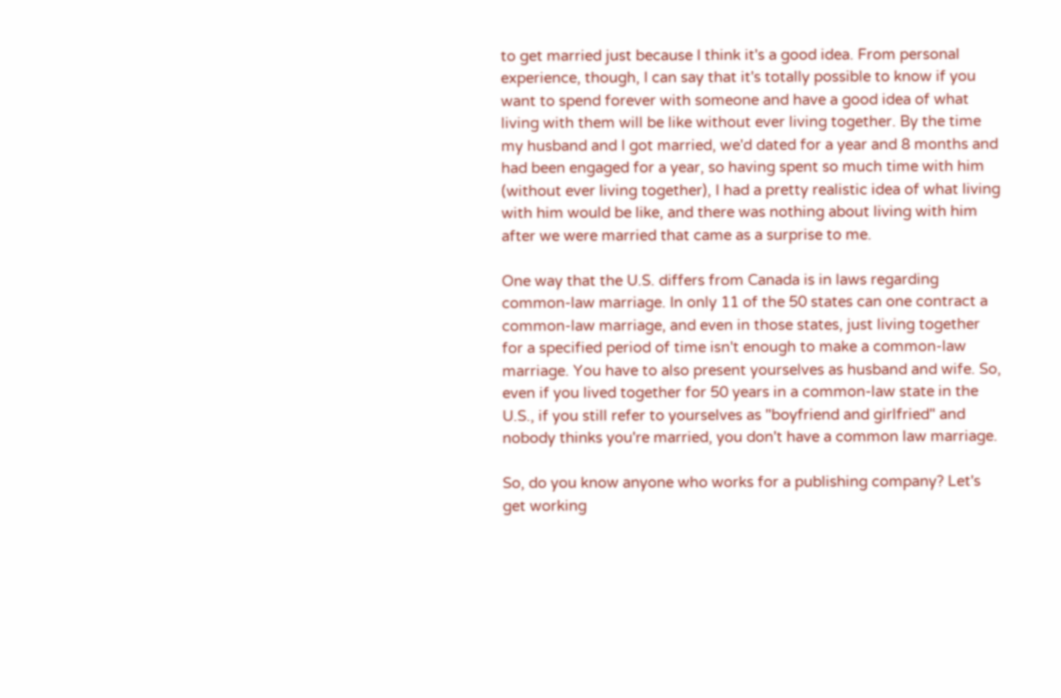to get married just because I think it's a good idea. From personal experience, though, I can say that it's totally possible to know if you want to spend forever with someone and have a good idea of what living with them will be like without ever living together. By the time my husband and I got married, we'd dated for a year and 8 months and had been engaged for a year, so having spent so much time with him (without ever living together), I had a pretty realistic idea of what living with him would be like, and there was nothing about living with him after we were married that came as a surprise to me.

One way that the U.S. differs from Canada is in laws regarding common-law marriage. In only 11 of the 50 states can one contract a common-law marriage, and even in those states, just living together for a specified period of time isn't enough to make a common-law marriage. You have to also present yourselves as husband and wife. So, even if you lived together for 50 years in a common-law state in the U.S., if you still refer to yourselves as "boyfriend and girlfried" and nobody thinks you're married, you don't have a common law marriage.

So, do you know anyone who works for a publishing company? Let's get working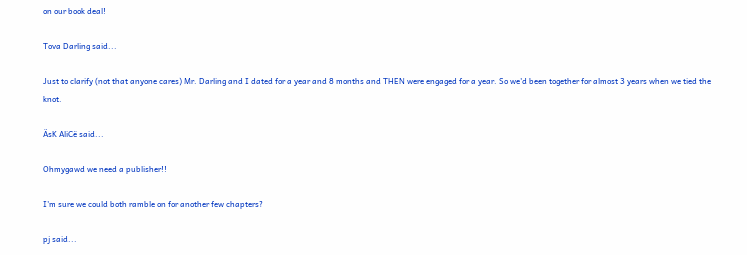on our book deal!

Tova Darling said...

Just to clarify (not that anyone cares) Mr. Darling and I dated for a year and 8 months and THEN were engaged for a year. So we'd been together for almost 3 years when we tied the knot.

ÄsK AliCë said...

Ohmygawd we need a publisher!!

I'm sure we could both ramble on for another few chapters?

pj said...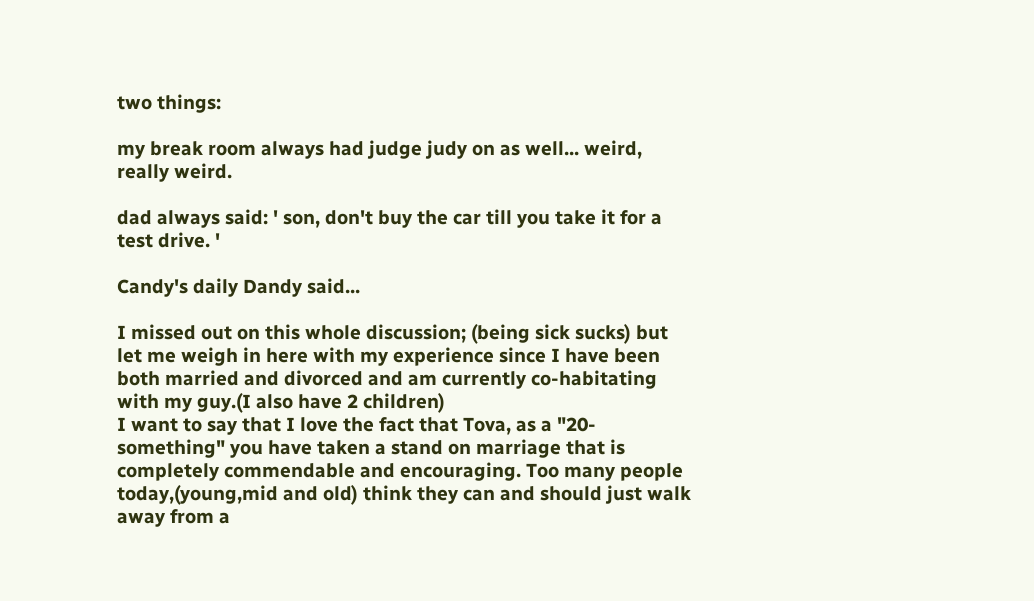two things:

my break room always had judge judy on as well... weird, really weird.

dad always said: ' son, don't buy the car till you take it for a test drive. '

Candy's daily Dandy said...

I missed out on this whole discussion; (being sick sucks) but let me weigh in here with my experience since I have been both married and divorced and am currently co-habitating with my guy.(I also have 2 children)
I want to say that I love the fact that Tova, as a "20-something" you have taken a stand on marriage that is completely commendable and encouraging. Too many people today,(young,mid and old) think they can and should just walk away from a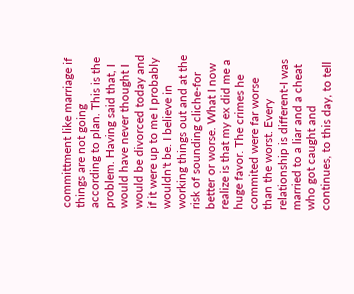committment like marriage if things are not going according to plan. This is the problem. Having said that, I would have never thought I would be divorced today and if it were up to me I probably wouldn't be. I believe in working things out and at the risk of sounding cliche-for better or worse. What I now realize is that my ex did me a huge favor. The crimes he commited were far worse than the worst. Every relationship is different-I was married to a liar and a cheat who got caught and continues, to this day, to tell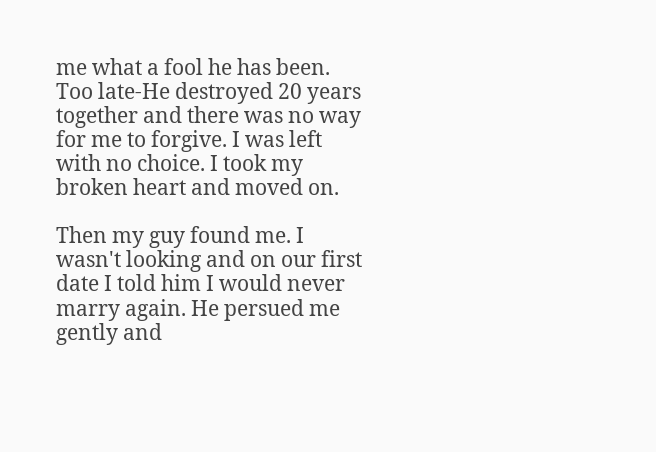me what a fool he has been. Too late-He destroyed 20 years together and there was no way for me to forgive. I was left with no choice. I took my broken heart and moved on.

Then my guy found me. I wasn't looking and on our first date I told him I would never marry again. He persued me gently and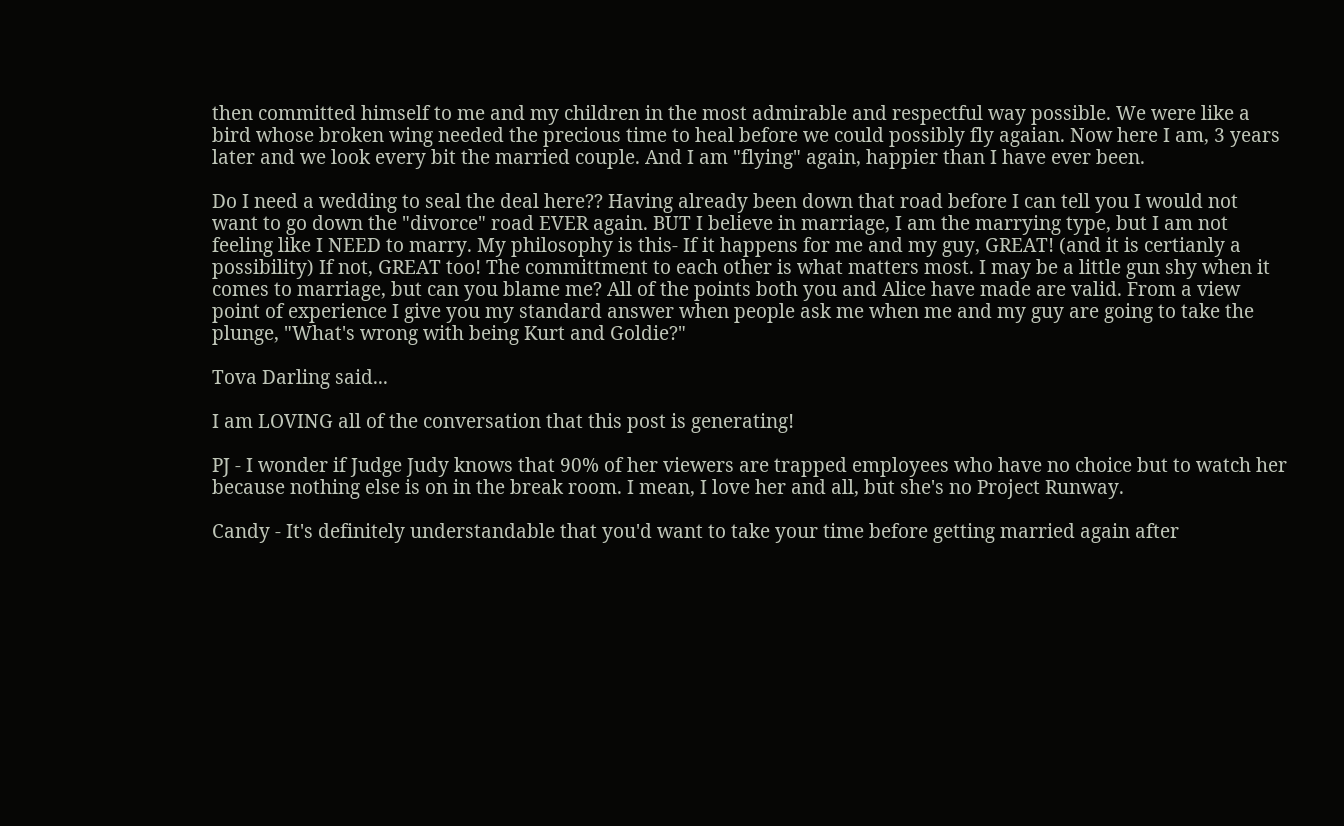then committed himself to me and my children in the most admirable and respectful way possible. We were like a bird whose broken wing needed the precious time to heal before we could possibly fly agaian. Now here I am, 3 years later and we look every bit the married couple. And I am "flying" again, happier than I have ever been.

Do I need a wedding to seal the deal here?? Having already been down that road before I can tell you I would not want to go down the "divorce" road EVER again. BUT I believe in marriage, I am the marrying type, but I am not feeling like I NEED to marry. My philosophy is this- If it happens for me and my guy, GREAT! (and it is certianly a possibility) If not, GREAT too! The committment to each other is what matters most. I may be a little gun shy when it comes to marriage, but can you blame me? All of the points both you and Alice have made are valid. From a view point of experience I give you my standard answer when people ask me when me and my guy are going to take the plunge, "What's wrong with being Kurt and Goldie?"

Tova Darling said...

I am LOVING all of the conversation that this post is generating!

PJ - I wonder if Judge Judy knows that 90% of her viewers are trapped employees who have no choice but to watch her because nothing else is on in the break room. I mean, I love her and all, but she's no Project Runway.

Candy - It's definitely understandable that you'd want to take your time before getting married again after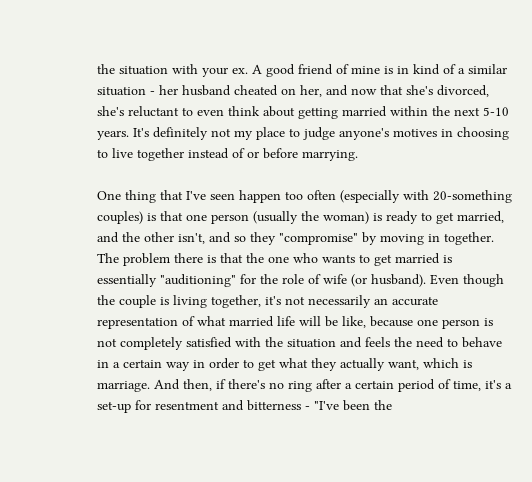the situation with your ex. A good friend of mine is in kind of a similar situation - her husband cheated on her, and now that she's divorced, she's reluctant to even think about getting married within the next 5-10 years. It's definitely not my place to judge anyone's motives in choosing to live together instead of or before marrying.

One thing that I've seen happen too often (especially with 20-something couples) is that one person (usually the woman) is ready to get married, and the other isn't, and so they "compromise" by moving in together. The problem there is that the one who wants to get married is essentially "auditioning" for the role of wife (or husband). Even though the couple is living together, it's not necessarily an accurate representation of what married life will be like, because one person is not completely satisfied with the situation and feels the need to behave in a certain way in order to get what they actually want, which is marriage. And then, if there's no ring after a certain period of time, it's a set-up for resentment and bitterness - "I've been the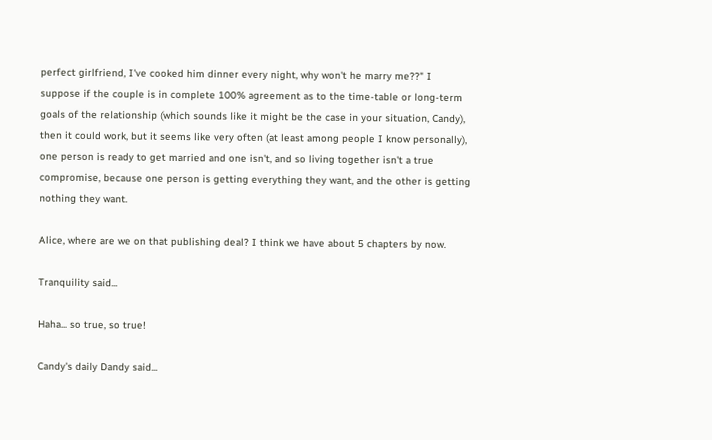perfect girlfriend, I've cooked him dinner every night, why won't he marry me??" I suppose if the couple is in complete 100% agreement as to the time-table or long-term goals of the relationship (which sounds like it might be the case in your situation, Candy), then it could work, but it seems like very often (at least among people I know personally), one person is ready to get married and one isn't, and so living together isn't a true compromise, because one person is getting everything they want, and the other is getting nothing they want.

Alice, where are we on that publishing deal? I think we have about 5 chapters by now.

Tranquility said...

Haha... so true, so true!

Candy's daily Dandy said...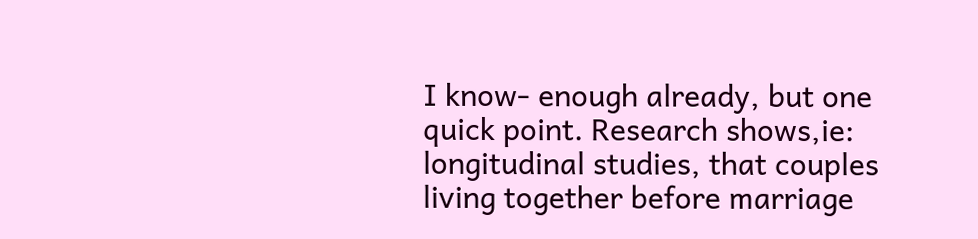I know- enough already, but one quick point. Research shows,ie: longitudinal studies, that couples living together before marriage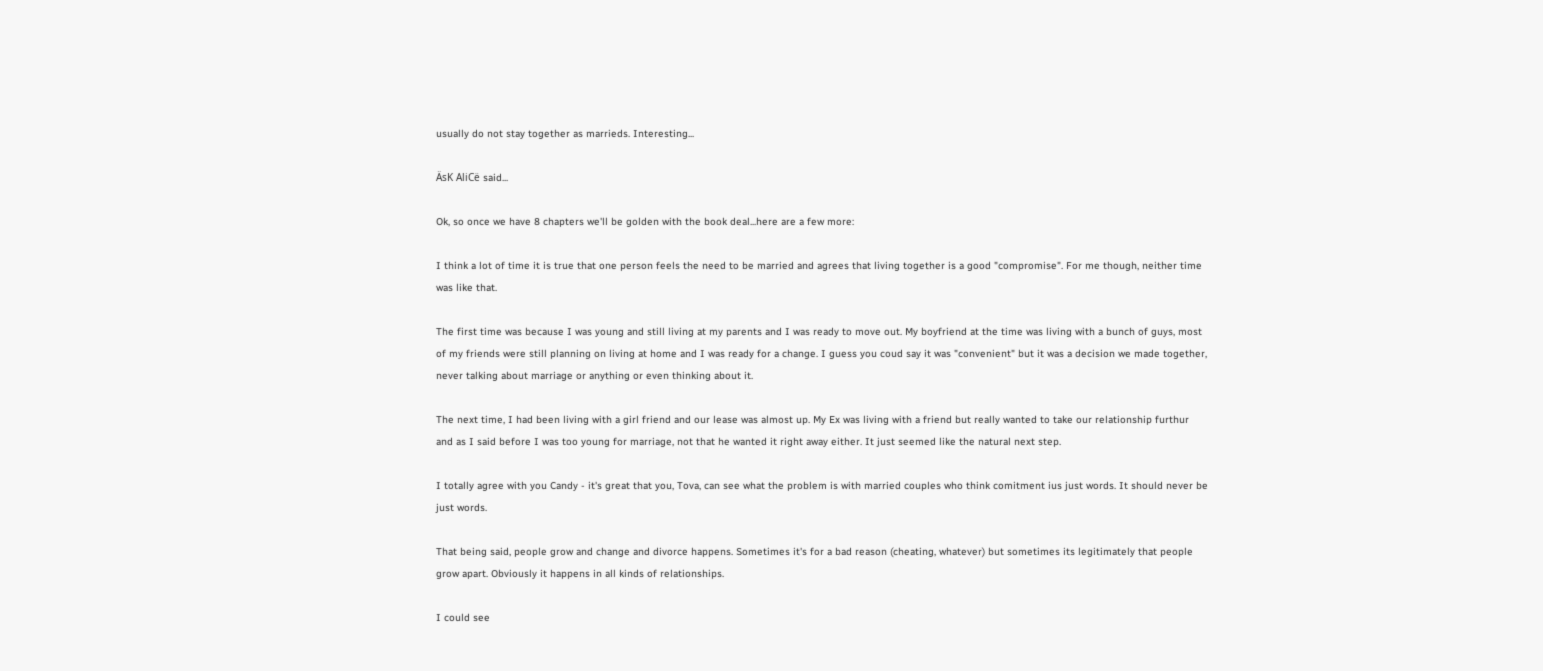usually do not stay together as marrieds. Interesting...

ÄsK AliCë said...

Ok, so once we have 8 chapters we'll be golden with the book deal...here are a few more:

I think a lot of time it is true that one person feels the need to be married and agrees that living together is a good "compromise". For me though, neither time was like that.

The first time was because I was young and still living at my parents and I was ready to move out. My boyfriend at the time was living with a bunch of guys, most of my friends were still planning on living at home and I was ready for a change. I guess you coud say it was "convenient" but it was a decision we made together, never talking about marriage or anything or even thinking about it.

The next time, I had been living with a girl friend and our lease was almost up. My Ex was living with a friend but really wanted to take our relationship furthur and as I said before I was too young for marriage, not that he wanted it right away either. It just seemed like the natural next step.

I totally agree with you Candy - it's great that you, Tova, can see what the problem is with married couples who think comitment ius just words. It should never be just words.

That being said, people grow and change and divorce happens. Sometimes it's for a bad reason (cheating, whatever) but sometimes its legitimately that people grow apart. Obviously it happens in all kinds of relationships.

I could see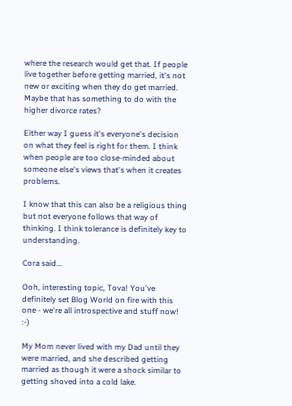where the research would get that. If people live together before getting married, it's not new or exciting when they do get married. Maybe that has something to do with the higher divorce rates?

Either way I guess it's everyone's decision on what they feel is right for them. I think when people are too close-minded about someone else's views that's when it creates problems.

I know that this can also be a religious thing but not everyone follows that way of thinking. I think tolerance is definitely key to understanding.

Cora said...

Ooh, interesting topic, Tova! You've definitely set Blog World on fire with this one - we're all introspective and stuff now! :-)

My Mom never lived with my Dad until they were married, and she described getting married as though it were a shock similar to getting shoved into a cold lake.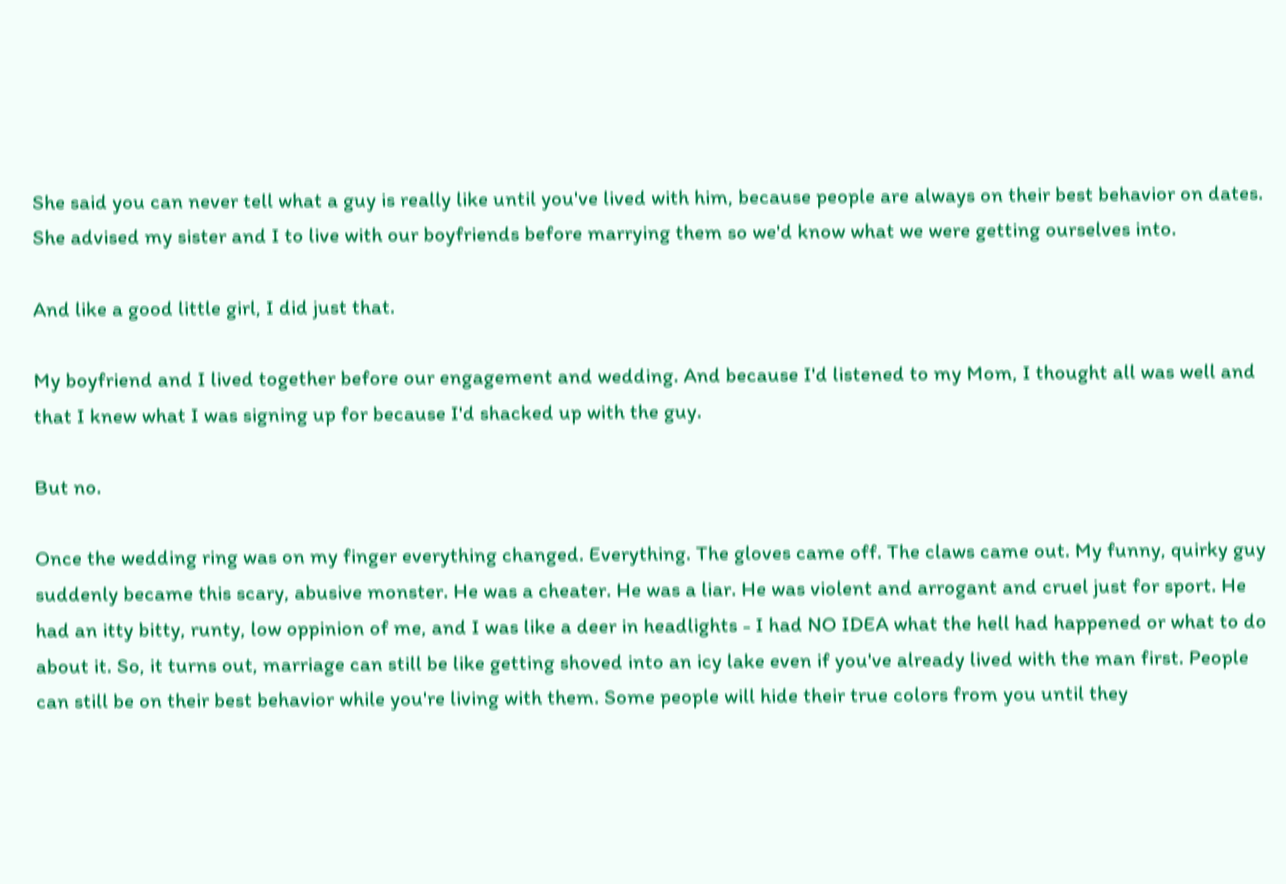She said you can never tell what a guy is really like until you've lived with him, because people are always on their best behavior on dates. She advised my sister and I to live with our boyfriends before marrying them so we'd know what we were getting ourselves into.

And like a good little girl, I did just that.

My boyfriend and I lived together before our engagement and wedding. And because I'd listened to my Mom, I thought all was well and that I knew what I was signing up for because I'd shacked up with the guy.

But no.

Once the wedding ring was on my finger everything changed. Everything. The gloves came off. The claws came out. My funny, quirky guy suddenly became this scary, abusive monster. He was a cheater. He was a liar. He was violent and arrogant and cruel just for sport. He had an itty bitty, runty, low oppinion of me, and I was like a deer in headlights - I had NO IDEA what the hell had happened or what to do about it. So, it turns out, marriage can still be like getting shoved into an icy lake even if you've already lived with the man first. People can still be on their best behavior while you're living with them. Some people will hide their true colors from you until they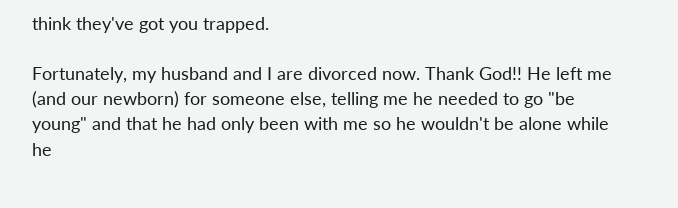think they've got you trapped.

Fortunately, my husband and I are divorced now. Thank God!! He left me (and our newborn) for someone else, telling me he needed to go "be young" and that he had only been with me so he wouldn't be alone while he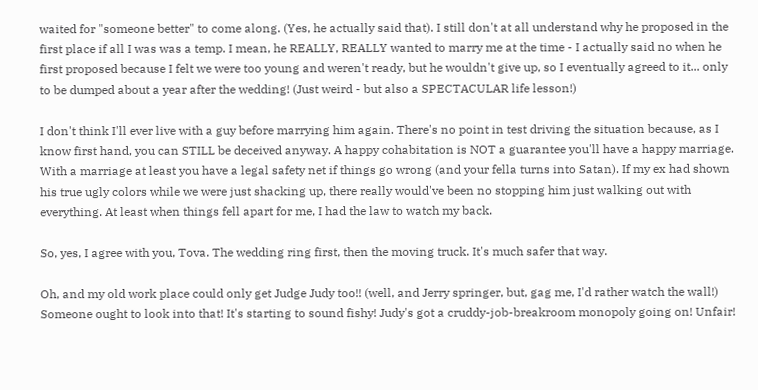waited for "someone better" to come along. (Yes, he actually said that). I still don't at all understand why he proposed in the first place if all I was was a temp. I mean, he REALLY, REALLY wanted to marry me at the time - I actually said no when he first proposed because I felt we were too young and weren't ready, but he wouldn't give up, so I eventually agreed to it... only to be dumped about a year after the wedding! (Just weird - but also a SPECTACULAR life lesson!)

I don't think I'll ever live with a guy before marrying him again. There's no point in test driving the situation because, as I know first hand, you can STILL be deceived anyway. A happy cohabitation is NOT a guarantee you'll have a happy marriage. With a marriage at least you have a legal safety net if things go wrong (and your fella turns into Satan). If my ex had shown his true ugly colors while we were just shacking up, there really would've been no stopping him just walking out with everything. At least when things fell apart for me, I had the law to watch my back.

So, yes, I agree with you, Tova. The wedding ring first, then the moving truck. It's much safer that way.

Oh, and my old work place could only get Judge Judy too!! (well, and Jerry springer, but, gag me, I'd rather watch the wall!) Someone ought to look into that! It's starting to sound fishy! Judy's got a cruddy-job-breakroom monopoly going on! Unfair!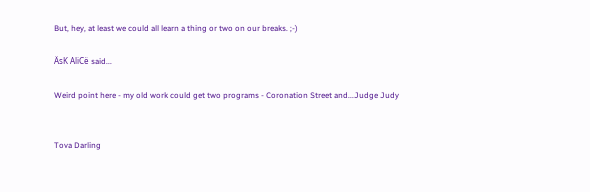But, hey, at least we could all learn a thing or two on our breaks. ;-)

ÄsK AliCë said...

Weird point here - my old work could get two programs - Coronation Street and...Judge Judy


Tova Darling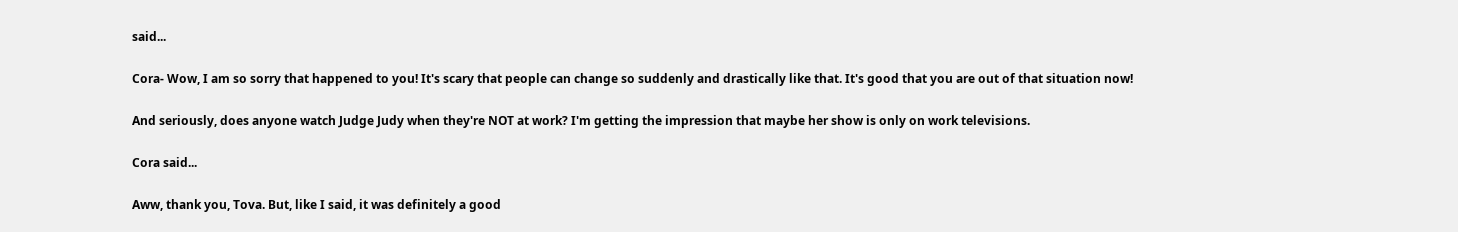said...

Cora- Wow, I am so sorry that happened to you! It's scary that people can change so suddenly and drastically like that. It's good that you are out of that situation now!

And seriously, does anyone watch Judge Judy when they're NOT at work? I'm getting the impression that maybe her show is only on work televisions.

Cora said...

Aww, thank you, Tova. But, like I said, it was definitely a good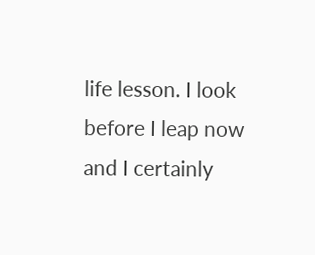life lesson. I look before I leap now and I certainly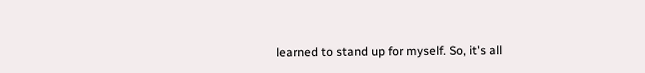learned to stand up for myself. So, it's all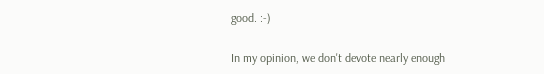good. :-)

In my opinion, we don't devote nearly enough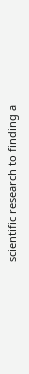scientific research to finding a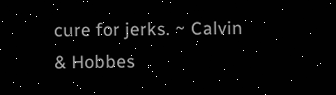cure for jerks. ~ Calvin & Hobbes